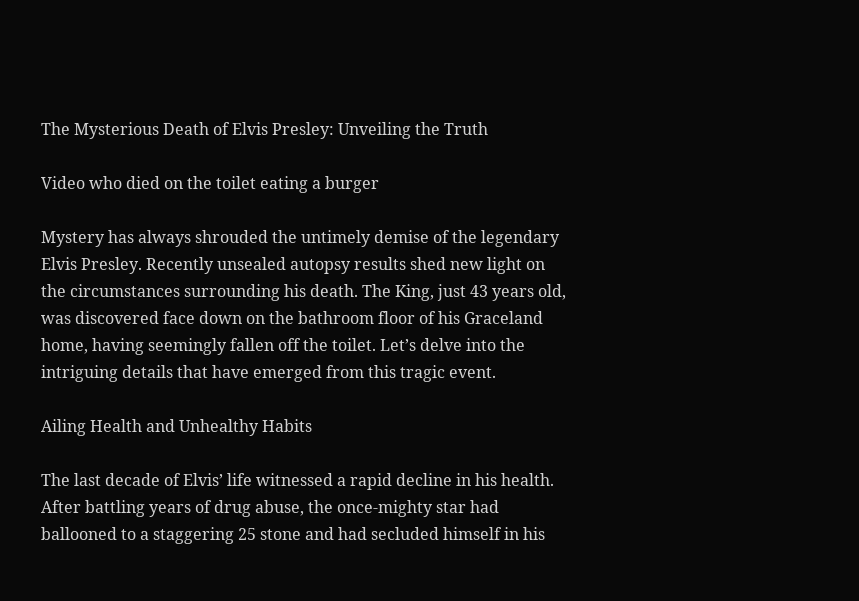The Mysterious Death of Elvis Presley: Unveiling the Truth

Video who died on the toilet eating a burger

Mystery has always shrouded the untimely demise of the legendary Elvis Presley. Recently unsealed autopsy results shed new light on the circumstances surrounding his death. The King, just 43 years old, was discovered face down on the bathroom floor of his Graceland home, having seemingly fallen off the toilet. Let’s delve into the intriguing details that have emerged from this tragic event.

Ailing Health and Unhealthy Habits

The last decade of Elvis’ life witnessed a rapid decline in his health. After battling years of drug abuse, the once-mighty star had ballooned to a staggering 25 stone and had secluded himself in his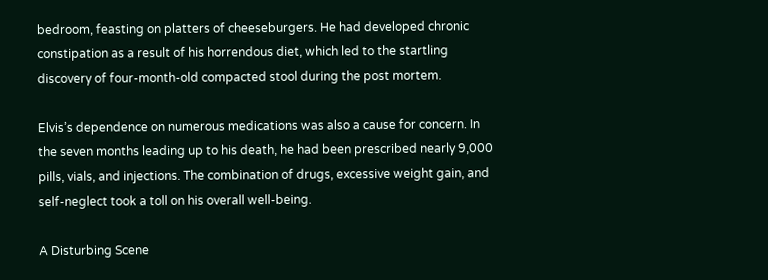bedroom, feasting on platters of cheeseburgers. He had developed chronic constipation as a result of his horrendous diet, which led to the startling discovery of four-month-old compacted stool during the post mortem.

Elvis’s dependence on numerous medications was also a cause for concern. In the seven months leading up to his death, he had been prescribed nearly 9,000 pills, vials, and injections. The combination of drugs, excessive weight gain, and self-neglect took a toll on his overall well-being.

A Disturbing Scene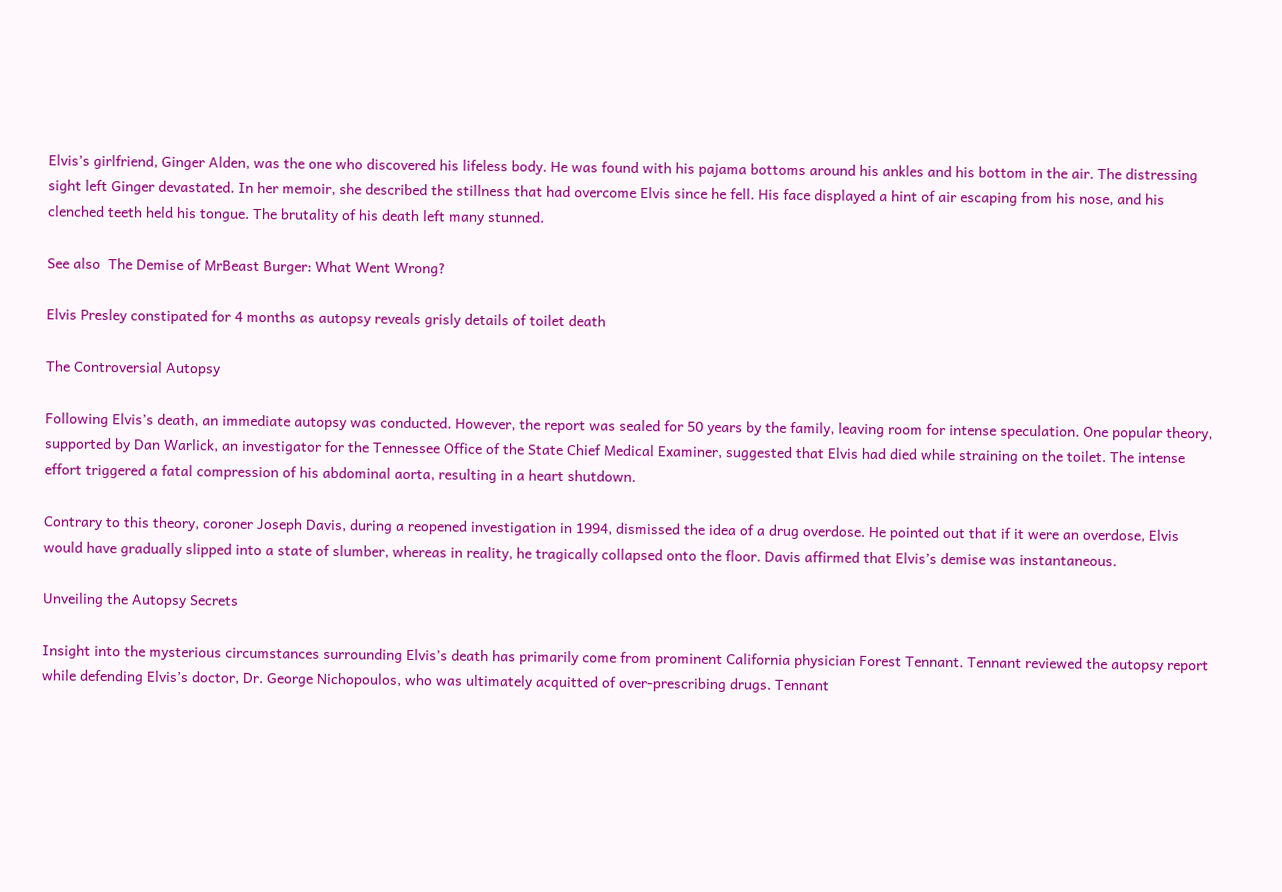Elvis’s girlfriend, Ginger Alden, was the one who discovered his lifeless body. He was found with his pajama bottoms around his ankles and his bottom in the air. The distressing sight left Ginger devastated. In her memoir, she described the stillness that had overcome Elvis since he fell. His face displayed a hint of air escaping from his nose, and his clenched teeth held his tongue. The brutality of his death left many stunned.

See also  The Demise of MrBeast Burger: What Went Wrong?

Elvis Presley constipated for 4 months as autopsy reveals grisly details of toilet death

The Controversial Autopsy

Following Elvis’s death, an immediate autopsy was conducted. However, the report was sealed for 50 years by the family, leaving room for intense speculation. One popular theory, supported by Dan Warlick, an investigator for the Tennessee Office of the State Chief Medical Examiner, suggested that Elvis had died while straining on the toilet. The intense effort triggered a fatal compression of his abdominal aorta, resulting in a heart shutdown.

Contrary to this theory, coroner Joseph Davis, during a reopened investigation in 1994, dismissed the idea of a drug overdose. He pointed out that if it were an overdose, Elvis would have gradually slipped into a state of slumber, whereas in reality, he tragically collapsed onto the floor. Davis affirmed that Elvis’s demise was instantaneous.

Unveiling the Autopsy Secrets

Insight into the mysterious circumstances surrounding Elvis’s death has primarily come from prominent California physician Forest Tennant. Tennant reviewed the autopsy report while defending Elvis’s doctor, Dr. George Nichopoulos, who was ultimately acquitted of over-prescribing drugs. Tennant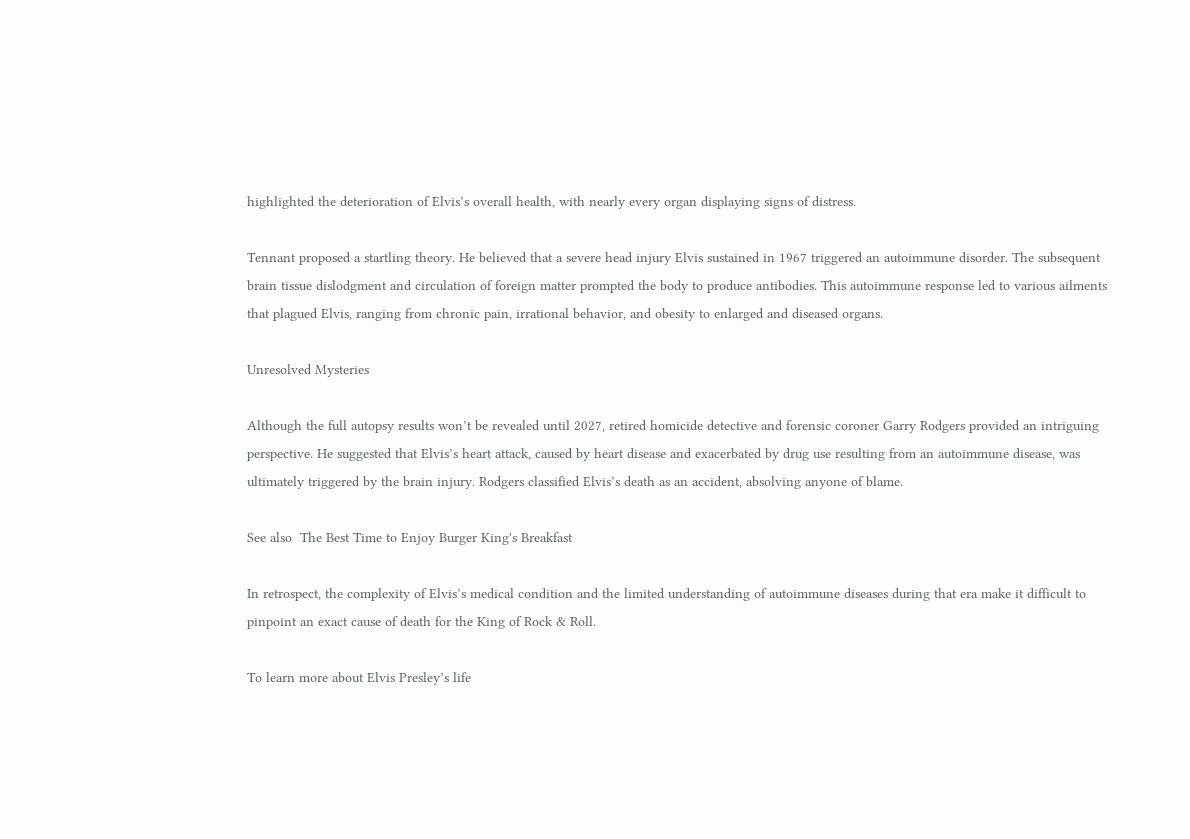highlighted the deterioration of Elvis’s overall health, with nearly every organ displaying signs of distress.

Tennant proposed a startling theory. He believed that a severe head injury Elvis sustained in 1967 triggered an autoimmune disorder. The subsequent brain tissue dislodgment and circulation of foreign matter prompted the body to produce antibodies. This autoimmune response led to various ailments that plagued Elvis, ranging from chronic pain, irrational behavior, and obesity to enlarged and diseased organs.

Unresolved Mysteries

Although the full autopsy results won’t be revealed until 2027, retired homicide detective and forensic coroner Garry Rodgers provided an intriguing perspective. He suggested that Elvis’s heart attack, caused by heart disease and exacerbated by drug use resulting from an autoimmune disease, was ultimately triggered by the brain injury. Rodgers classified Elvis’s death as an accident, absolving anyone of blame.

See also  The Best Time to Enjoy Burger King's Breakfast

In retrospect, the complexity of Elvis’s medical condition and the limited understanding of autoimmune diseases during that era make it difficult to pinpoint an exact cause of death for the King of Rock & Roll.

To learn more about Elvis Presley’s life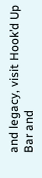and legacy, visit Hook’d Up Bar and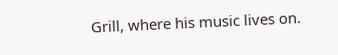Grill, where his music lives on.